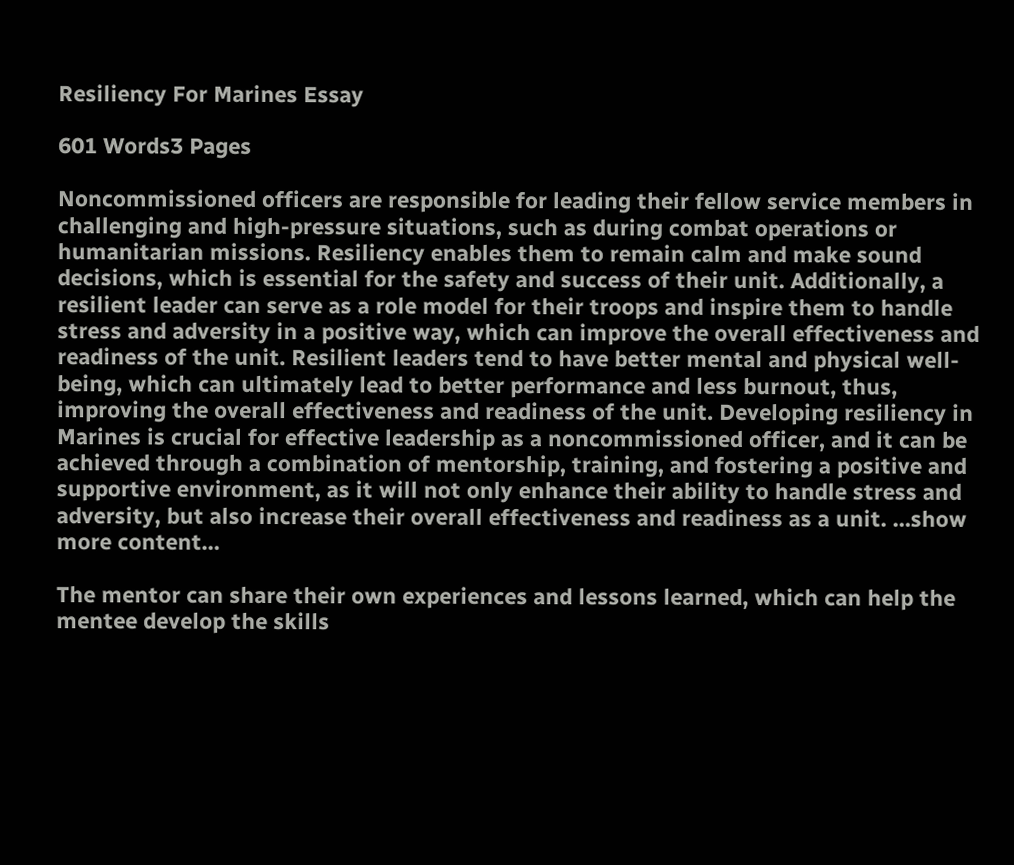Resiliency For Marines Essay

601 Words3 Pages

Noncommissioned officers are responsible for leading their fellow service members in challenging and high-pressure situations, such as during combat operations or humanitarian missions. Resiliency enables them to remain calm and make sound decisions, which is essential for the safety and success of their unit. Additionally, a resilient leader can serve as a role model for their troops and inspire them to handle stress and adversity in a positive way, which can improve the overall effectiveness and readiness of the unit. Resilient leaders tend to have better mental and physical well-being, which can ultimately lead to better performance and less burnout, thus, improving the overall effectiveness and readiness of the unit. Developing resiliency in Marines is crucial for effective leadership as a noncommissioned officer, and it can be achieved through a combination of mentorship, training, and fostering a positive and supportive environment, as it will not only enhance their ability to handle stress and adversity, but also increase their overall effectiveness and readiness as a unit. …show more content…

The mentor can share their own experiences and lessons learned, which can help the mentee develop the skills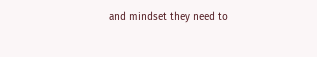and mindset they need to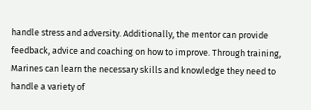handle stress and adversity. Additionally, the mentor can provide feedback, advice and coaching on how to improve. Through training, Marines can learn the necessary skills and knowledge they need to handle a variety of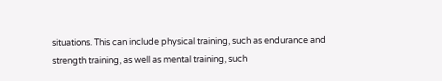situations. This can include physical training, such as endurance and strength training, as well as mental training, such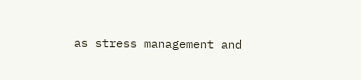as stress management and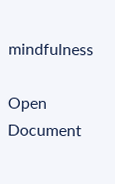mindfulness

Open Document